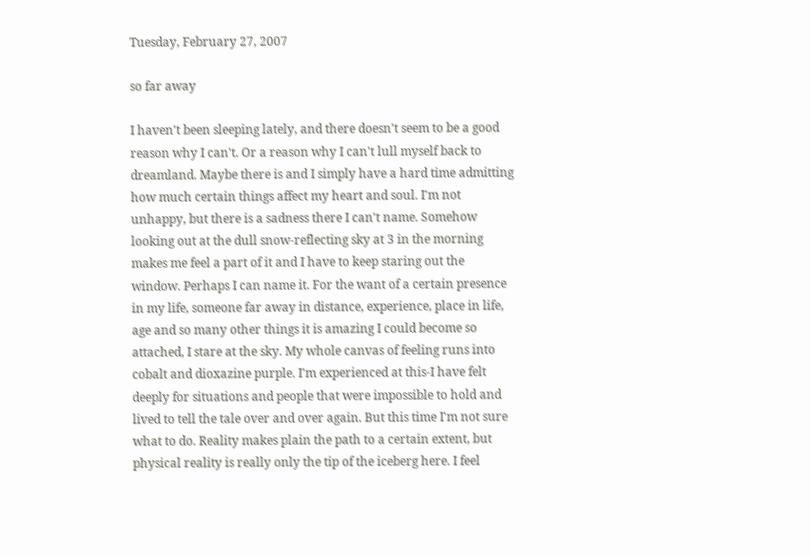Tuesday, February 27, 2007

so far away

I haven't been sleeping lately, and there doesn't seem to be a good reason why I can't. Or a reason why I can't lull myself back to dreamland. Maybe there is and I simply have a hard time admitting how much certain things affect my heart and soul. I'm not unhappy, but there is a sadness there I can't name. Somehow looking out at the dull snow-reflecting sky at 3 in the morning makes me feel a part of it and I have to keep staring out the window. Perhaps I can name it. For the want of a certain presence in my life, someone far away in distance, experience, place in life, age and so many other things it is amazing I could become so attached, I stare at the sky. My whole canvas of feeling runs into cobalt and dioxazine purple. I'm experienced at this-I have felt deeply for situations and people that were impossible to hold and lived to tell the tale over and over again. But this time I'm not sure what to do. Reality makes plain the path to a certain extent, but physical reality is really only the tip of the iceberg here. I feel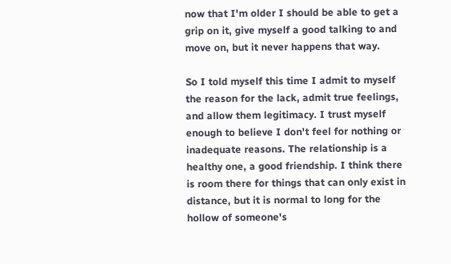now that I'm older I should be able to get a grip on it, give myself a good talking to and move on, but it never happens that way.

So I told myself this time I admit to myself the reason for the lack, admit true feelings, and allow them legitimacy. I trust myself enough to believe I don't feel for nothing or inadequate reasons. The relationship is a healthy one, a good friendship. I think there is room there for things that can only exist in distance, but it is normal to long for the hollow of someone's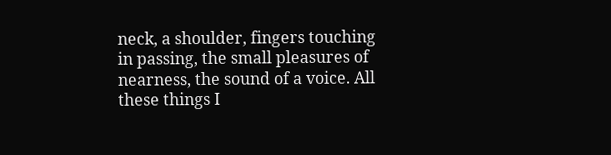neck, a shoulder, fingers touching in passing, the small pleasures of nearness, the sound of a voice. All these things I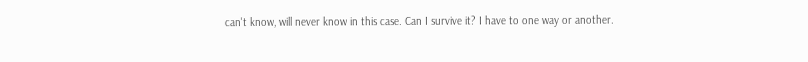can't know, will never know in this case. Can I survive it? I have to one way or another.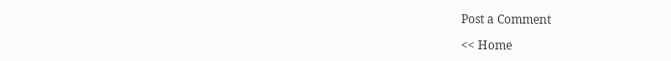Post a Comment

<< Home